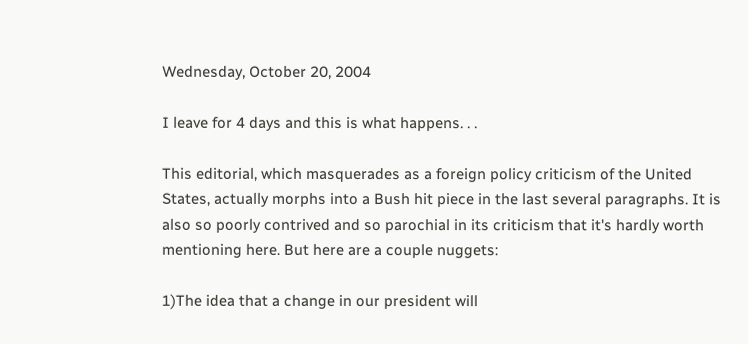Wednesday, October 20, 2004

I leave for 4 days and this is what happens. . .

This editorial, which masquerades as a foreign policy criticism of the United States, actually morphs into a Bush hit piece in the last several paragraphs. It is also so poorly contrived and so parochial in its criticism that it's hardly worth mentioning here. But here are a couple nuggets:

1)The idea that a change in our president will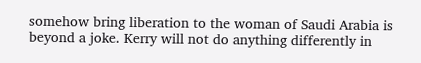somehow bring liberation to the woman of Saudi Arabia is beyond a joke. Kerry will not do anything differently in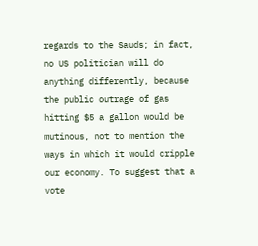regards to the Sauds; in fact, no US politician will do anything differently, because the public outrage of gas hitting $5 a gallon would be mutinous, not to mention the ways in which it would cripple our economy. To suggest that a vote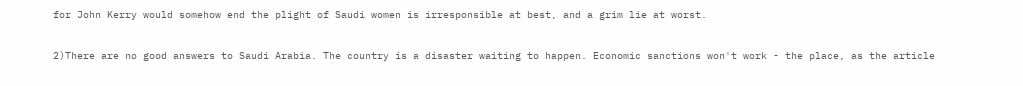for John Kerry would somehow end the plight of Saudi women is irresponsible at best, and a grim lie at worst.

2)There are no good answers to Saudi Arabia. The country is a disaster waiting to happen. Economic sanctions won't work - the place, as the article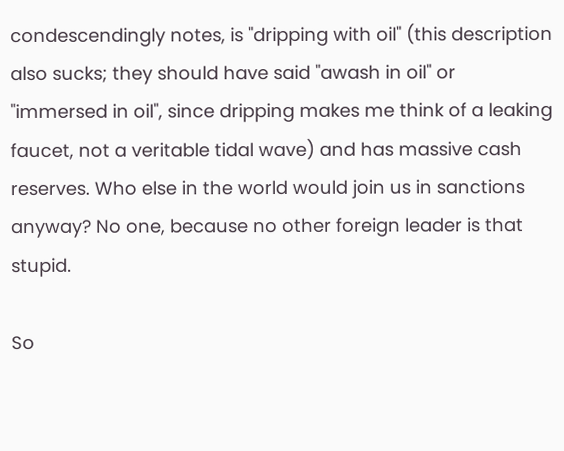condescendingly notes, is "dripping with oil" (this description also sucks; they should have said "awash in oil" or "immersed in oil", since dripping makes me think of a leaking faucet, not a veritable tidal wave) and has massive cash reserves. Who else in the world would join us in sanctions anyway? No one, because no other foreign leader is that stupid.

So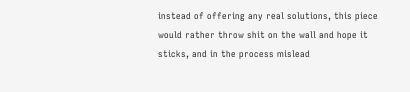instead of offering any real solutions, this piece would rather throw shit on the wall and hope it sticks, and in the process mislead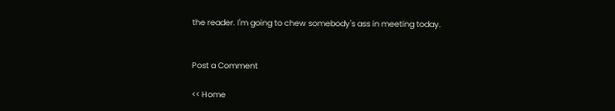the reader. I'm going to chew somebody's ass in meeting today.


Post a Comment

<< Home